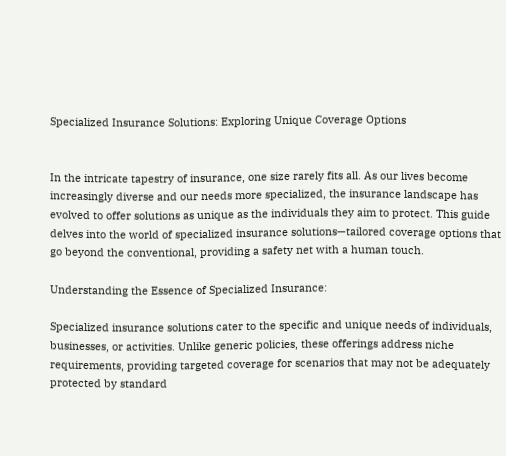Specialized Insurance Solutions: Exploring Unique Coverage Options


In the intricate tapestry of insurance, one size rarely fits all. As our lives become increasingly diverse and our needs more specialized, the insurance landscape has evolved to offer solutions as unique as the individuals they aim to protect. This guide delves into the world of specialized insurance solutions—tailored coverage options that go beyond the conventional, providing a safety net with a human touch.

Understanding the Essence of Specialized Insurance:

Specialized insurance solutions cater to the specific and unique needs of individuals, businesses, or activities. Unlike generic policies, these offerings address niche requirements, providing targeted coverage for scenarios that may not be adequately protected by standard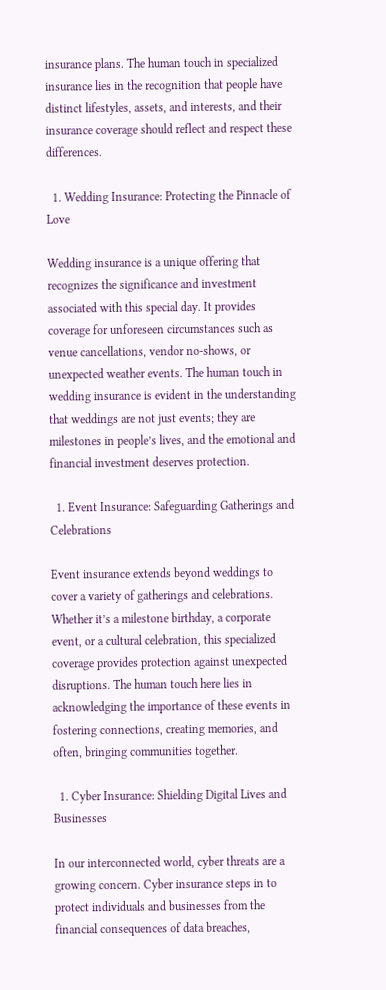insurance plans. The human touch in specialized insurance lies in the recognition that people have distinct lifestyles, assets, and interests, and their insurance coverage should reflect and respect these differences.

  1. Wedding Insurance: Protecting the Pinnacle of Love

Wedding insurance is a unique offering that recognizes the significance and investment associated with this special day. It provides coverage for unforeseen circumstances such as venue cancellations, vendor no-shows, or unexpected weather events. The human touch in wedding insurance is evident in the understanding that weddings are not just events; they are milestones in people’s lives, and the emotional and financial investment deserves protection.

  1. Event Insurance: Safeguarding Gatherings and Celebrations

Event insurance extends beyond weddings to cover a variety of gatherings and celebrations. Whether it’s a milestone birthday, a corporate event, or a cultural celebration, this specialized coverage provides protection against unexpected disruptions. The human touch here lies in acknowledging the importance of these events in fostering connections, creating memories, and often, bringing communities together.

  1. Cyber Insurance: Shielding Digital Lives and Businesses

In our interconnected world, cyber threats are a growing concern. Cyber insurance steps in to protect individuals and businesses from the financial consequences of data breaches,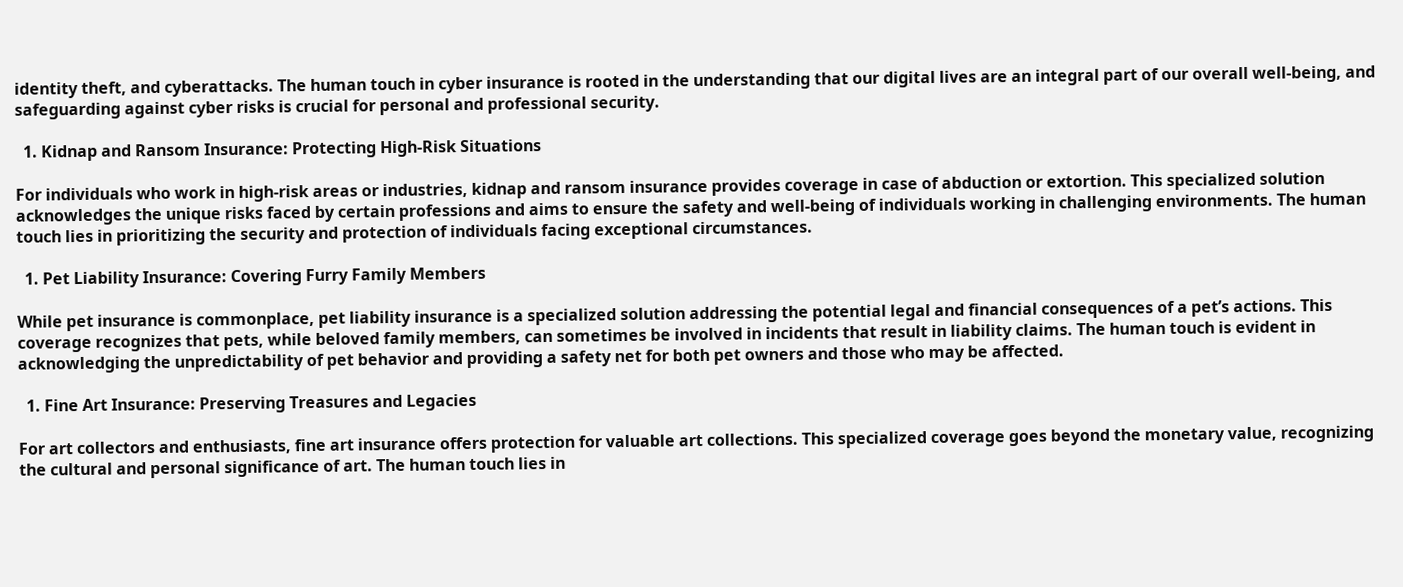identity theft, and cyberattacks. The human touch in cyber insurance is rooted in the understanding that our digital lives are an integral part of our overall well-being, and safeguarding against cyber risks is crucial for personal and professional security.

  1. Kidnap and Ransom Insurance: Protecting High-Risk Situations

For individuals who work in high-risk areas or industries, kidnap and ransom insurance provides coverage in case of abduction or extortion. This specialized solution acknowledges the unique risks faced by certain professions and aims to ensure the safety and well-being of individuals working in challenging environments. The human touch lies in prioritizing the security and protection of individuals facing exceptional circumstances.

  1. Pet Liability Insurance: Covering Furry Family Members

While pet insurance is commonplace, pet liability insurance is a specialized solution addressing the potential legal and financial consequences of a pet’s actions. This coverage recognizes that pets, while beloved family members, can sometimes be involved in incidents that result in liability claims. The human touch is evident in acknowledging the unpredictability of pet behavior and providing a safety net for both pet owners and those who may be affected.

  1. Fine Art Insurance: Preserving Treasures and Legacies

For art collectors and enthusiasts, fine art insurance offers protection for valuable art collections. This specialized coverage goes beyond the monetary value, recognizing the cultural and personal significance of art. The human touch lies in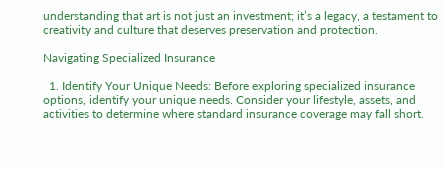understanding that art is not just an investment; it’s a legacy, a testament to creativity and culture that deserves preservation and protection.

Navigating Specialized Insurance

  1. Identify Your Unique Needs: Before exploring specialized insurance options, identify your unique needs. Consider your lifestyle, assets, and activities to determine where standard insurance coverage may fall short.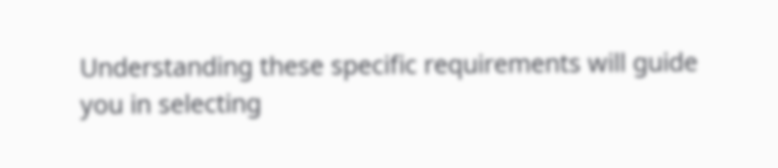Understanding these specific requirements will guide you in selecting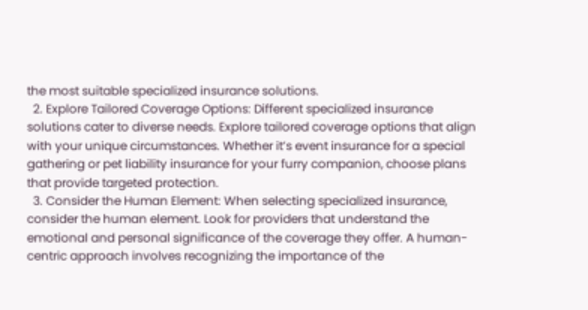the most suitable specialized insurance solutions.
  2. Explore Tailored Coverage Options: Different specialized insurance solutions cater to diverse needs. Explore tailored coverage options that align with your unique circumstances. Whether it’s event insurance for a special gathering or pet liability insurance for your furry companion, choose plans that provide targeted protection.
  3. Consider the Human Element: When selecting specialized insurance, consider the human element. Look for providers that understand the emotional and personal significance of the coverage they offer. A human-centric approach involves recognizing the importance of the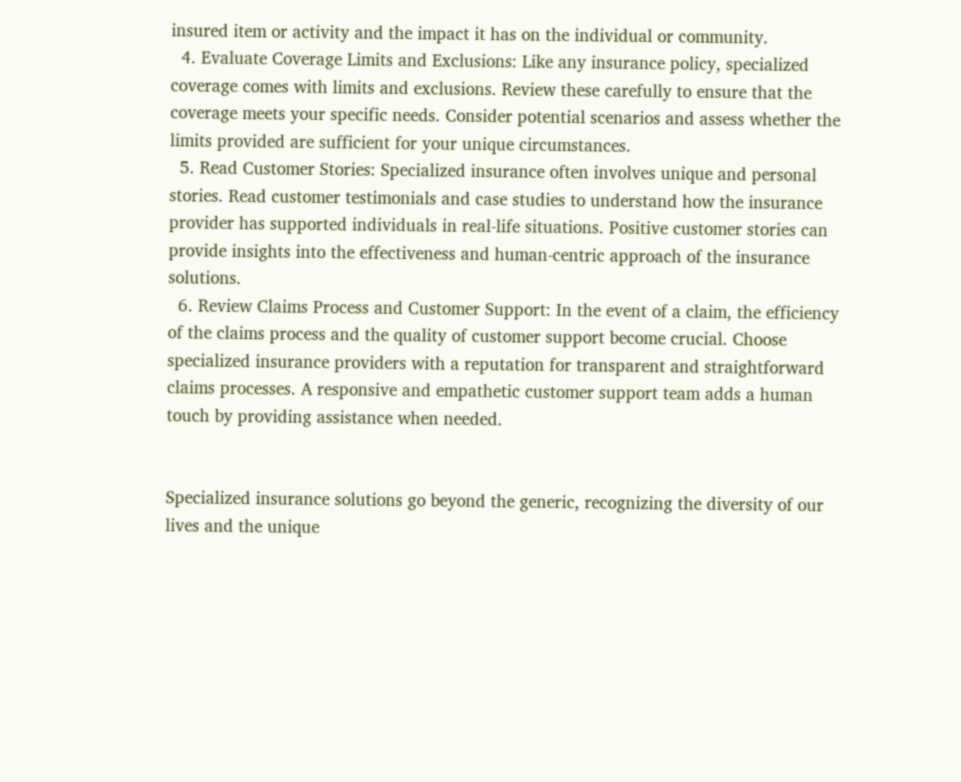insured item or activity and the impact it has on the individual or community.
  4. Evaluate Coverage Limits and Exclusions: Like any insurance policy, specialized coverage comes with limits and exclusions. Review these carefully to ensure that the coverage meets your specific needs. Consider potential scenarios and assess whether the limits provided are sufficient for your unique circumstances.
  5. Read Customer Stories: Specialized insurance often involves unique and personal stories. Read customer testimonials and case studies to understand how the insurance provider has supported individuals in real-life situations. Positive customer stories can provide insights into the effectiveness and human-centric approach of the insurance solutions.
  6. Review Claims Process and Customer Support: In the event of a claim, the efficiency of the claims process and the quality of customer support become crucial. Choose specialized insurance providers with a reputation for transparent and straightforward claims processes. A responsive and empathetic customer support team adds a human touch by providing assistance when needed.


Specialized insurance solutions go beyond the generic, recognizing the diversity of our lives and the unique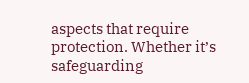aspects that require protection. Whether it’s safeguarding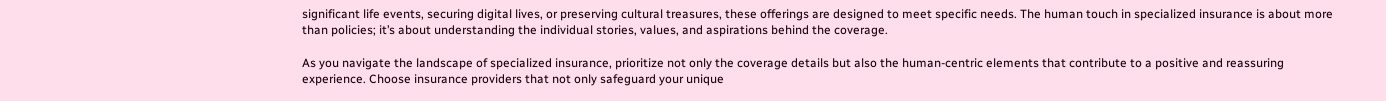significant life events, securing digital lives, or preserving cultural treasures, these offerings are designed to meet specific needs. The human touch in specialized insurance is about more than policies; it’s about understanding the individual stories, values, and aspirations behind the coverage.

As you navigate the landscape of specialized insurance, prioritize not only the coverage details but also the human-centric elements that contribute to a positive and reassuring experience. Choose insurance providers that not only safeguard your unique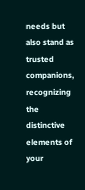needs but also stand as trusted companions, recognizing the distinctive elements of your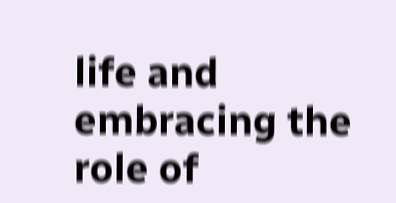life and embracing the role of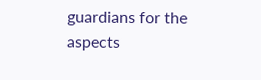guardians for the aspects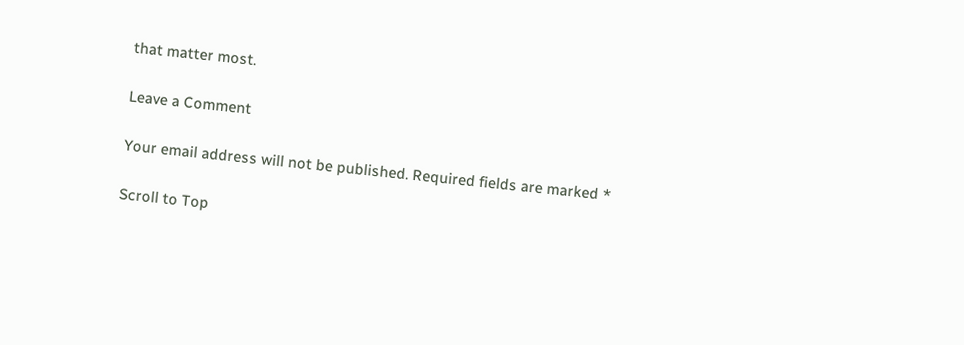that matter most.

Leave a Comment

Your email address will not be published. Required fields are marked *

Scroll to Top